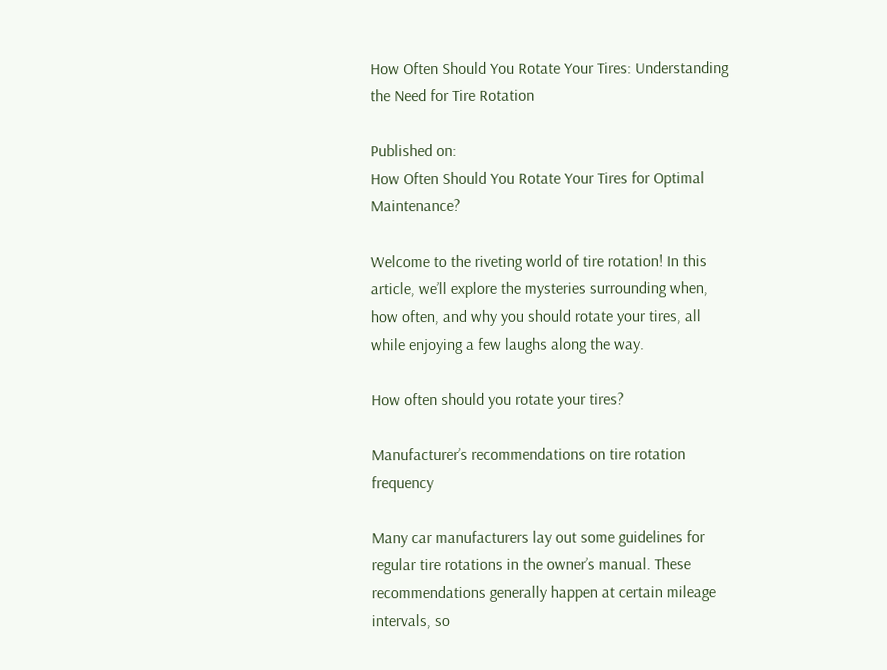How Often Should You Rotate Your Tires: Understanding the Need for Tire Rotation

Published on:
How Often Should You Rotate Your Tires for Optimal Maintenance?

Welcome to the riveting world of tire rotation! In this article, we’ll explore the mysteries surrounding when, how often, and why you should rotate your tires, all while enjoying a few laughs along the way.

How often should you rotate your tires?

Manufacturer’s recommendations on tire rotation frequency

Many car manufacturers lay out some guidelines for regular tire rotations in the owner’s manual. These recommendations generally happen at certain mileage intervals, so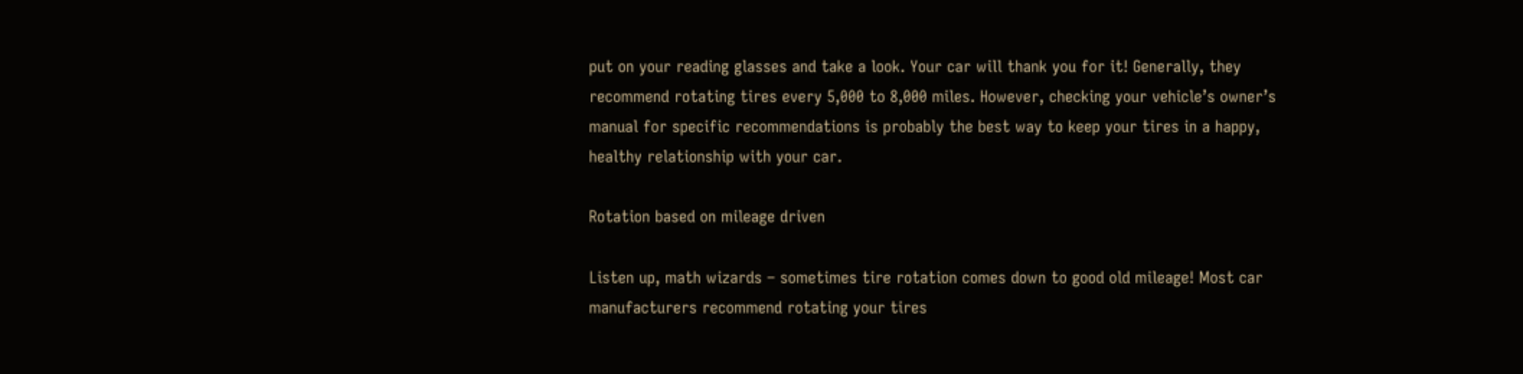put on your reading glasses and take a look. Your car will thank you for it! Generally, they recommend rotating tires every 5,000 to 8,000 miles. However, checking your vehicle’s owner’s manual for specific recommendations is probably the best way to keep your tires in a happy, healthy relationship with your car.

Rotation based on mileage driven

Listen up, math wizards – sometimes tire rotation comes down to good old mileage! Most car manufacturers recommend rotating your tires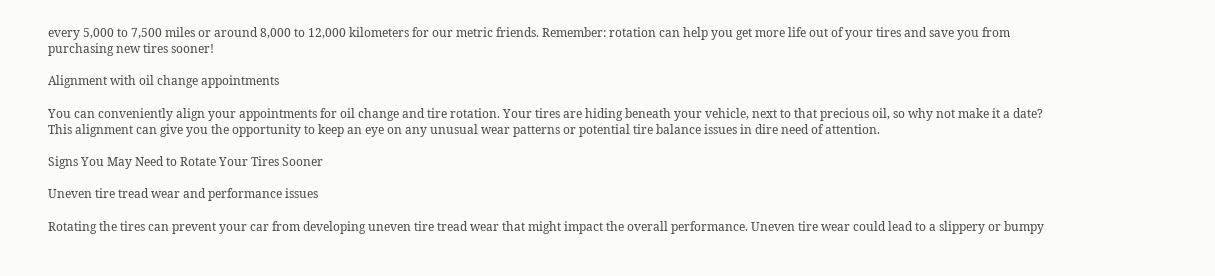every 5,000 to 7,500 miles or around 8,000 to 12,000 kilometers for our metric friends. Remember: rotation can help you get more life out of your tires and save you from purchasing new tires sooner!

Alignment with oil change appointments

You can conveniently align your appointments for oil change and tire rotation. Your tires are hiding beneath your vehicle, next to that precious oil, so why not make it a date? This alignment can give you the opportunity to keep an eye on any unusual wear patterns or potential tire balance issues in dire need of attention.

Signs You May Need to Rotate Your Tires Sooner

Uneven tire tread wear and performance issues

Rotating the tires can prevent your car from developing uneven tire tread wear that might impact the overall performance. Uneven tire wear could lead to a slippery or bumpy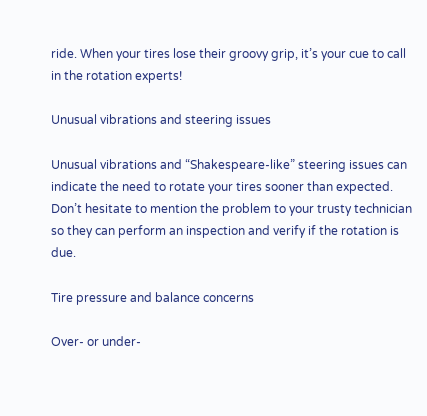ride. When your tires lose their groovy grip, it’s your cue to call in the rotation experts!

Unusual vibrations and steering issues

Unusual vibrations and “Shakespeare-like” steering issues can indicate the need to rotate your tires sooner than expected. Don’t hesitate to mention the problem to your trusty technician so they can perform an inspection and verify if the rotation is due.

Tire pressure and balance concerns

Over- or under-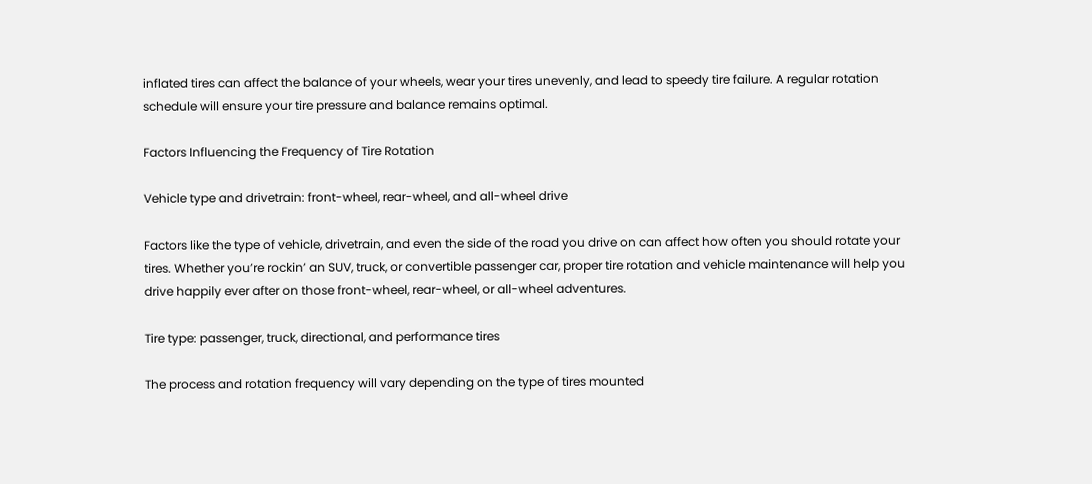inflated tires can affect the balance of your wheels, wear your tires unevenly, and lead to speedy tire failure. A regular rotation schedule will ensure your tire pressure and balance remains optimal.

Factors Influencing the Frequency of Tire Rotation

Vehicle type and drivetrain: front-wheel, rear-wheel, and all-wheel drive

Factors like the type of vehicle, drivetrain, and even the side of the road you drive on can affect how often you should rotate your tires. Whether you’re rockin’ an SUV, truck, or convertible passenger car, proper tire rotation and vehicle maintenance will help you drive happily ever after on those front-wheel, rear-wheel, or all-wheel adventures.

Tire type: passenger, truck, directional, and performance tires

The process and rotation frequency will vary depending on the type of tires mounted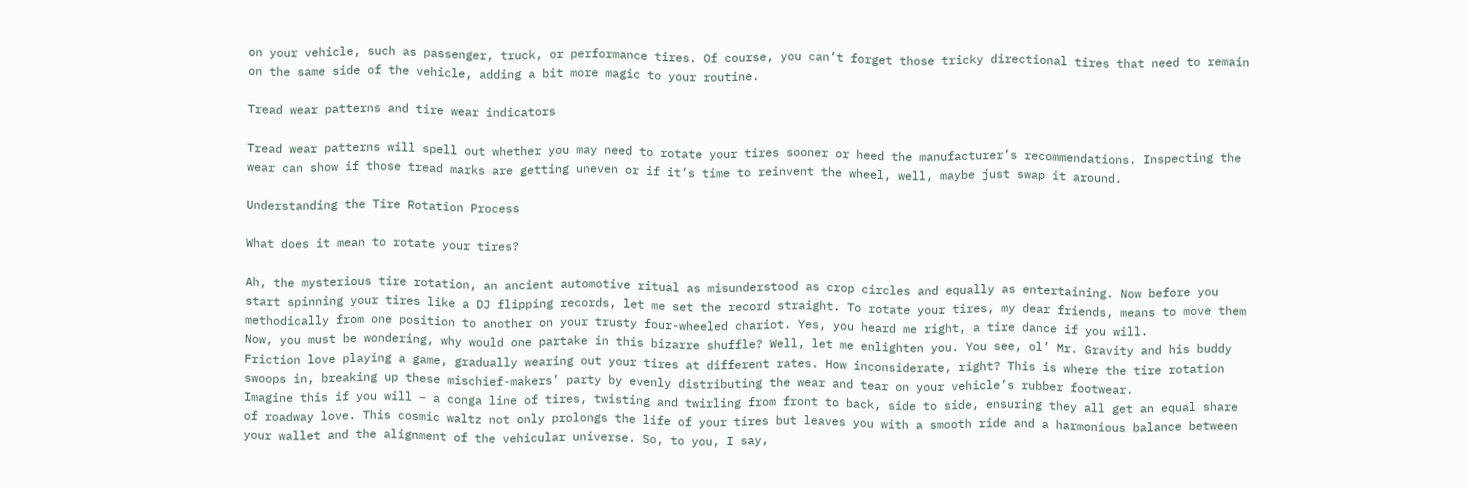on your vehicle, such as passenger, truck, or performance tires. Of course, you can’t forget those tricky directional tires that need to remain on the same side of the vehicle, adding a bit more magic to your routine.

Tread wear patterns and tire wear indicators

Tread wear patterns will spell out whether you may need to rotate your tires sooner or heed the manufacturer’s recommendations. Inspecting the wear can show if those tread marks are getting uneven or if it’s time to reinvent the wheel, well, maybe just swap it around.

Understanding the Tire Rotation Process

What does it mean to rotate your tires?

Ah, the mysterious tire rotation, an ancient automotive ritual as misunderstood as crop circles and equally as entertaining. Now before you start spinning your tires like a DJ flipping records, let me set the record straight. To rotate your tires, my dear friends, means to move them methodically from one position to another on your trusty four-wheeled chariot. Yes, you heard me right, a tire dance if you will.
Now, you must be wondering, why would one partake in this bizarre shuffle? Well, let me enlighten you. You see, ol’ Mr. Gravity and his buddy Friction love playing a game, gradually wearing out your tires at different rates. How inconsiderate, right? This is where the tire rotation swoops in, breaking up these mischief-makers’ party by evenly distributing the wear and tear on your vehicle’s rubber footwear.
Imagine this if you will – a conga line of tires, twisting and twirling from front to back, side to side, ensuring they all get an equal share of roadway love. This cosmic waltz not only prolongs the life of your tires but leaves you with a smooth ride and a harmonious balance between your wallet and the alignment of the vehicular universe. So, to you, I say,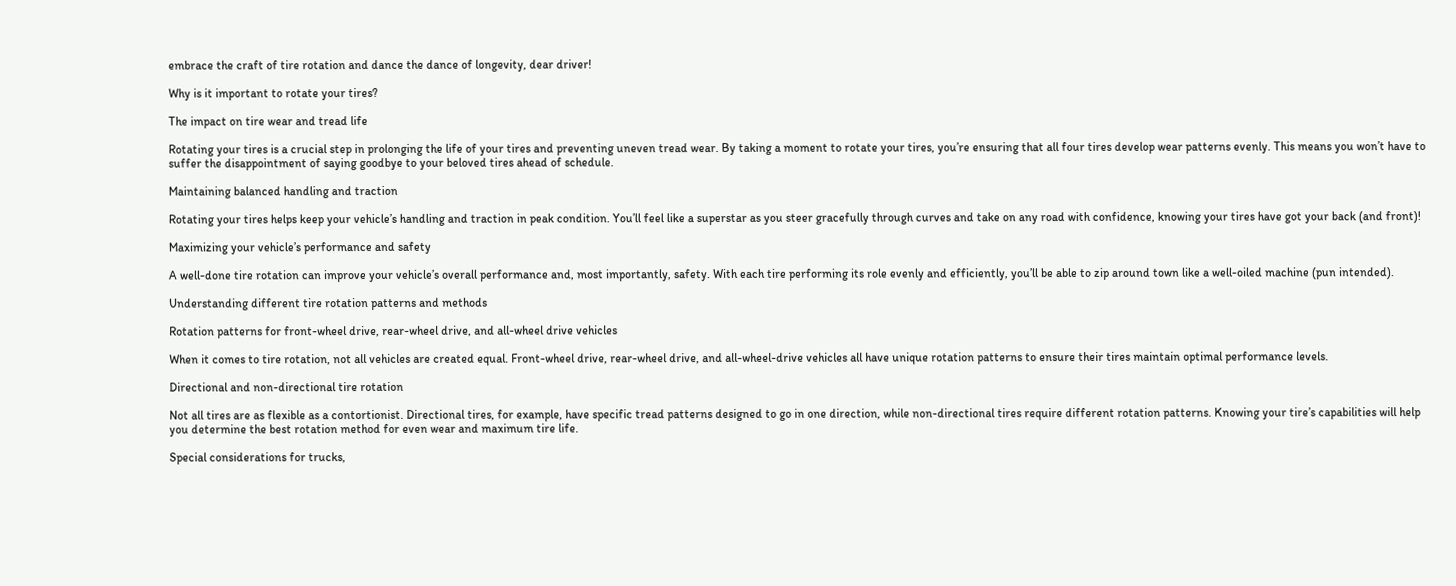embrace the craft of tire rotation and dance the dance of longevity, dear driver!

Why is it important to rotate your tires?

The impact on tire wear and tread life

Rotating your tires is a crucial step in prolonging the life of your tires and preventing uneven tread wear. By taking a moment to rotate your tires, you’re ensuring that all four tires develop wear patterns evenly. This means you won’t have to suffer the disappointment of saying goodbye to your beloved tires ahead of schedule.

Maintaining balanced handling and traction

Rotating your tires helps keep your vehicle’s handling and traction in peak condition. You’ll feel like a superstar as you steer gracefully through curves and take on any road with confidence, knowing your tires have got your back (and front)!

Maximizing your vehicle’s performance and safety

A well-done tire rotation can improve your vehicle’s overall performance and, most importantly, safety. With each tire performing its role evenly and efficiently, you’ll be able to zip around town like a well-oiled machine (pun intended).

Understanding different tire rotation patterns and methods

Rotation patterns for front-wheel drive, rear-wheel drive, and all-wheel drive vehicles

When it comes to tire rotation, not all vehicles are created equal. Front-wheel drive, rear-wheel drive, and all-wheel-drive vehicles all have unique rotation patterns to ensure their tires maintain optimal performance levels.

Directional and non-directional tire rotation

Not all tires are as flexible as a contortionist. Directional tires, for example, have specific tread patterns designed to go in one direction, while non-directional tires require different rotation patterns. Knowing your tire’s capabilities will help you determine the best rotation method for even wear and maximum tire life.

Special considerations for trucks,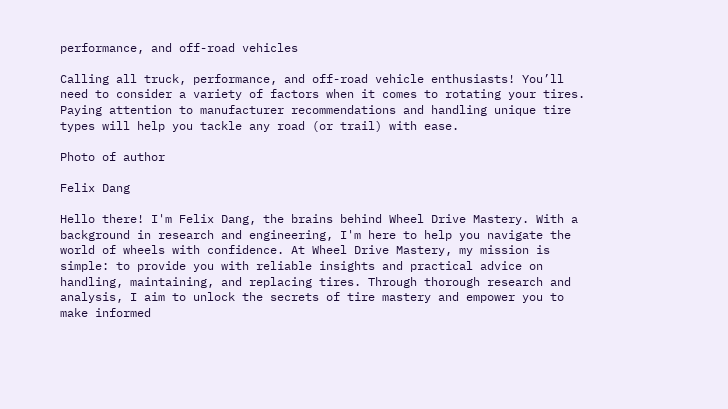performance, and off-road vehicles

Calling all truck, performance, and off-road vehicle enthusiasts! You’ll need to consider a variety of factors when it comes to rotating your tires. Paying attention to manufacturer recommendations and handling unique tire types will help you tackle any road (or trail) with ease.

Photo of author

Felix Dang

Hello there! I'm Felix Dang, the brains behind Wheel Drive Mastery. With a background in research and engineering, I'm here to help you navigate the world of wheels with confidence. At Wheel Drive Mastery, my mission is simple: to provide you with reliable insights and practical advice on handling, maintaining, and replacing tires. Through thorough research and analysis, I aim to unlock the secrets of tire mastery and empower you to make informed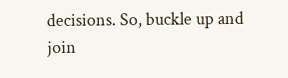decisions. So, buckle up and join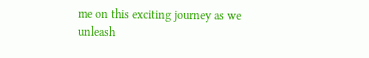me on this exciting journey as we unleash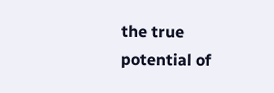the true potential of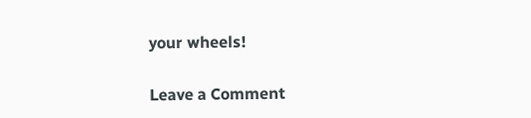your wheels!

Leave a Comment